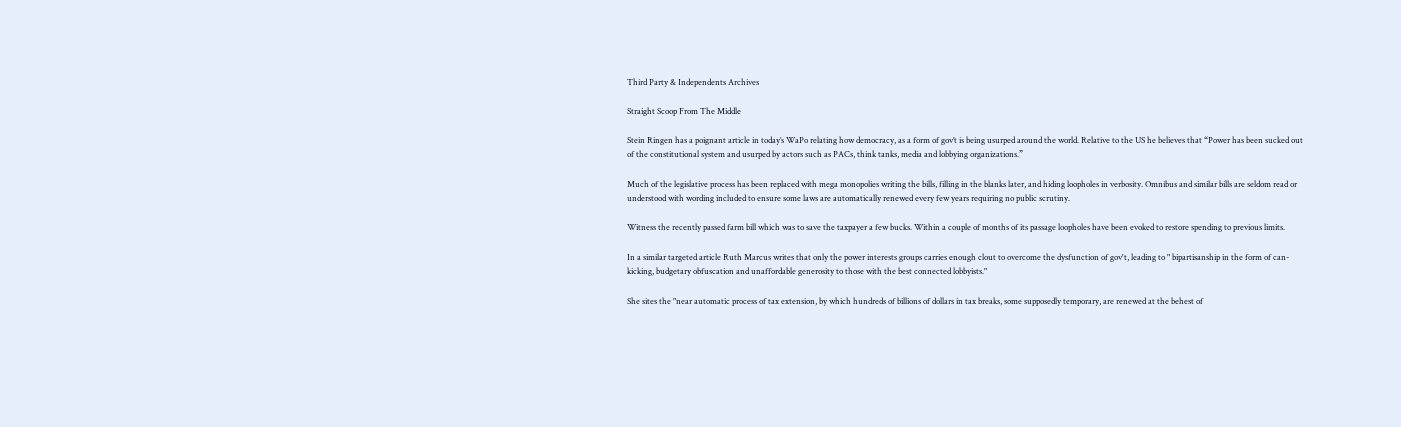Third Party & Independents Archives

Straight Scoop From The Middle

Stein Ringen has a poignant article in today’s WaPo relating how democracy, as a form of gov’t is being usurped around the world. Relative to the US he believes that “Power has been sucked out of the constitutional system and usurped by actors such as PACs, think tanks, media and lobbying organizations.”

Much of the legislative process has been replaced with mega monopolies writing the bills, filling in the blanks later, and hiding loopholes in verbosity. Omnibus and similar bills are seldom read or understood with wording included to ensure some laws are automatically renewed every few years requiring no public scrutiny.

Witness the recently passed farm bill which was to save the taxpayer a few bucks. Within a couple of months of its passage loopholes have been evoked to restore spending to previous limits.

In a similar targeted article Ruth Marcus writes that only the power interests groups carries enough clout to overcome the dysfunction of gov't, leading to " bipartisanship in the form of can-kicking, budgetary obfuscation and unaffordable generosity to those with the best connected lobbyists."

She sites the "near automatic process of tax extension, by which hundreds of billions of dollars in tax breaks, some supposedly temporary, are renewed at the behest of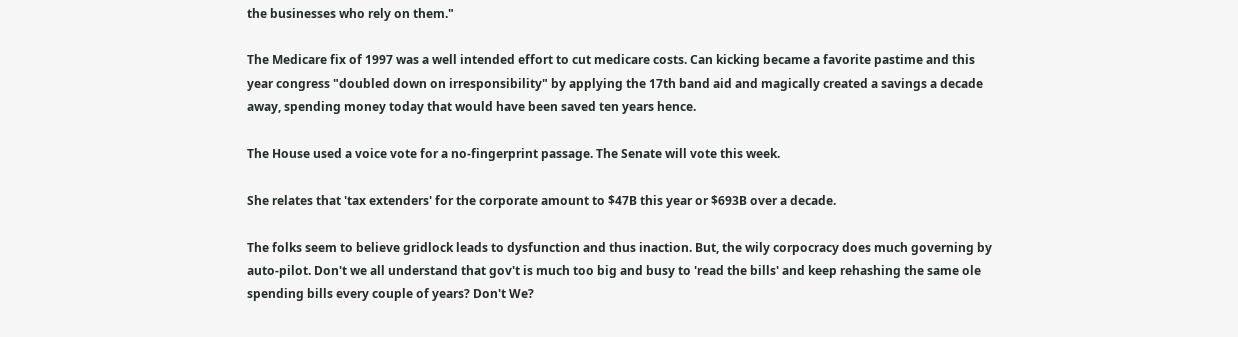the businesses who rely on them."

The Medicare fix of 1997 was a well intended effort to cut medicare costs. Can kicking became a favorite pastime and this year congress "doubled down on irresponsibility" by applying the 17th band aid and magically created a savings a decade away, spending money today that would have been saved ten years hence.

The House used a voice vote for a no-fingerprint passage. The Senate will vote this week.

She relates that 'tax extenders' for the corporate amount to $47B this year or $693B over a decade.

The folks seem to believe gridlock leads to dysfunction and thus inaction. But, the wily corpocracy does much governing by auto-pilot. Don't we all understand that gov't is much too big and busy to 'read the bills' and keep rehashing the same ole spending bills every couple of years? Don't We?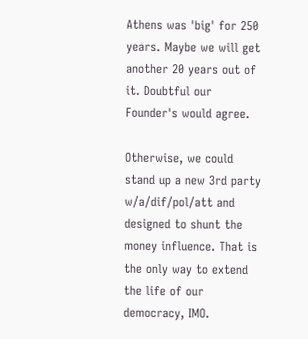Athens was 'big' for 250 years. Maybe we will get another 20 years out of it. Doubtful our Founder's would agree.

Otherwise, we could stand up a new 3rd party w/a/dif/pol/att and designed to shunt the money influence. That is the only way to extend the life of our democracy, IMO.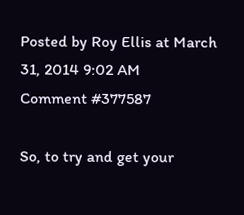Posted by Roy Ellis at March 31, 2014 9:02 AM
Comment #377587

So, to try and get your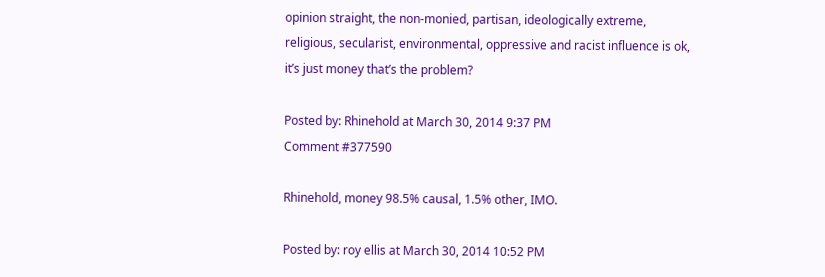opinion straight, the non-monied, partisan, ideologically extreme, religious, secularist, environmental, oppressive and racist influence is ok, it’s just money that’s the problem?

Posted by: Rhinehold at March 30, 2014 9:37 PM
Comment #377590

Rhinehold, money 98.5% causal, 1.5% other, IMO.

Posted by: roy ellis at March 30, 2014 10:52 PM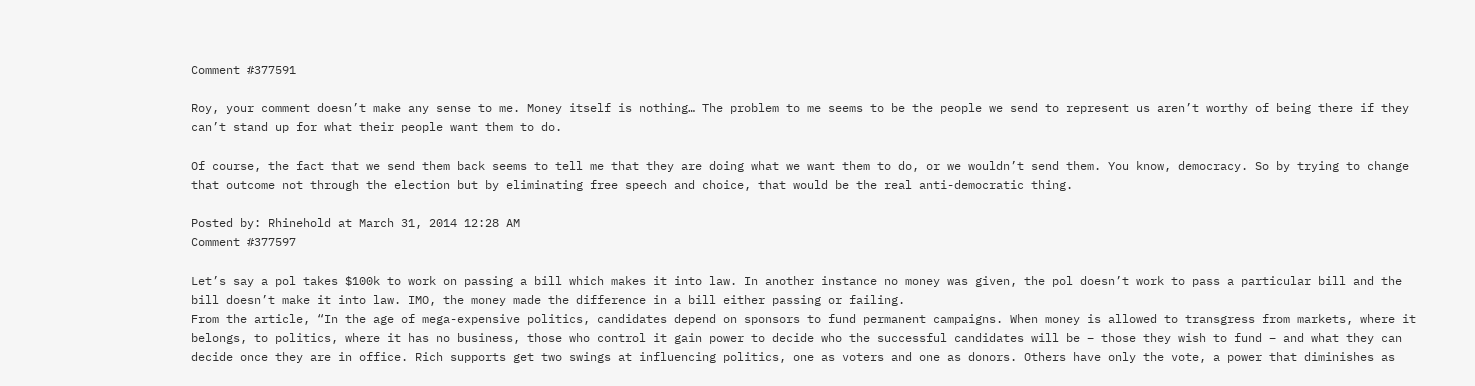Comment #377591

Roy, your comment doesn’t make any sense to me. Money itself is nothing… The problem to me seems to be the people we send to represent us aren’t worthy of being there if they can’t stand up for what their people want them to do.

Of course, the fact that we send them back seems to tell me that they are doing what we want them to do, or we wouldn’t send them. You know, democracy. So by trying to change that outcome not through the election but by eliminating free speech and choice, that would be the real anti-democratic thing.

Posted by: Rhinehold at March 31, 2014 12:28 AM
Comment #377597

Let’s say a pol takes $100k to work on passing a bill which makes it into law. In another instance no money was given, the pol doesn’t work to pass a particular bill and the bill doesn’t make it into law. IMO, the money made the difference in a bill either passing or failing.
From the article, “In the age of mega-expensive politics, candidates depend on sponsors to fund permanent campaigns. When money is allowed to transgress from markets, where it belongs, to politics, where it has no business, those who control it gain power to decide who the successful candidates will be – those they wish to fund – and what they can decide once they are in office. Rich supports get two swings at influencing politics, one as voters and one as donors. Others have only the vote, a power that diminishes as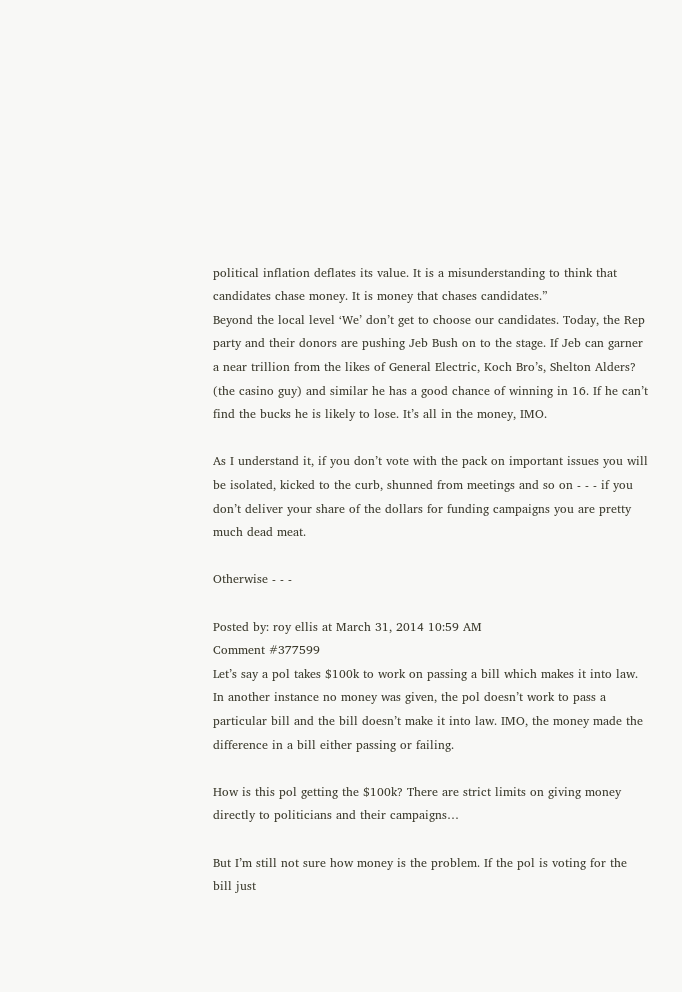political inflation deflates its value. It is a misunderstanding to think that candidates chase money. It is money that chases candidates.”
Beyond the local level ‘We’ don’t get to choose our candidates. Today, the Rep party and their donors are pushing Jeb Bush on to the stage. If Jeb can garner a near trillion from the likes of General Electric, Koch Bro’s, Shelton Alders? (the casino guy) and similar he has a good chance of winning in 16. If he can’t find the bucks he is likely to lose. It’s all in the money, IMO.

As I understand it, if you don’t vote with the pack on important issues you will be isolated, kicked to the curb, shunned from meetings and so on - - - if you don’t deliver your share of the dollars for funding campaigns you are pretty much dead meat.

Otherwise - - -

Posted by: roy ellis at March 31, 2014 10:59 AM
Comment #377599
Let’s say a pol takes $100k to work on passing a bill which makes it into law. In another instance no money was given, the pol doesn’t work to pass a particular bill and the bill doesn’t make it into law. IMO, the money made the difference in a bill either passing or failing.

How is this pol getting the $100k? There are strict limits on giving money directly to politicians and their campaigns…

But I’m still not sure how money is the problem. If the pol is voting for the bill just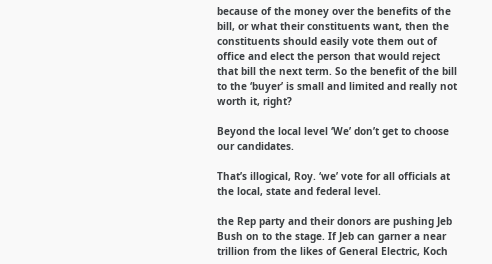because of the money over the benefits of the bill, or what their constituents want, then the constituents should easily vote them out of office and elect the person that would reject that bill the next term. So the benefit of the bill to the ‘buyer’ is small and limited and really not worth it, right?

Beyond the local level ‘We’ don’t get to choose our candidates.

That’s illogical, Roy. ‘we’ vote for all officials at the local, state and federal level.

the Rep party and their donors are pushing Jeb Bush on to the stage. If Jeb can garner a near trillion from the likes of General Electric, Koch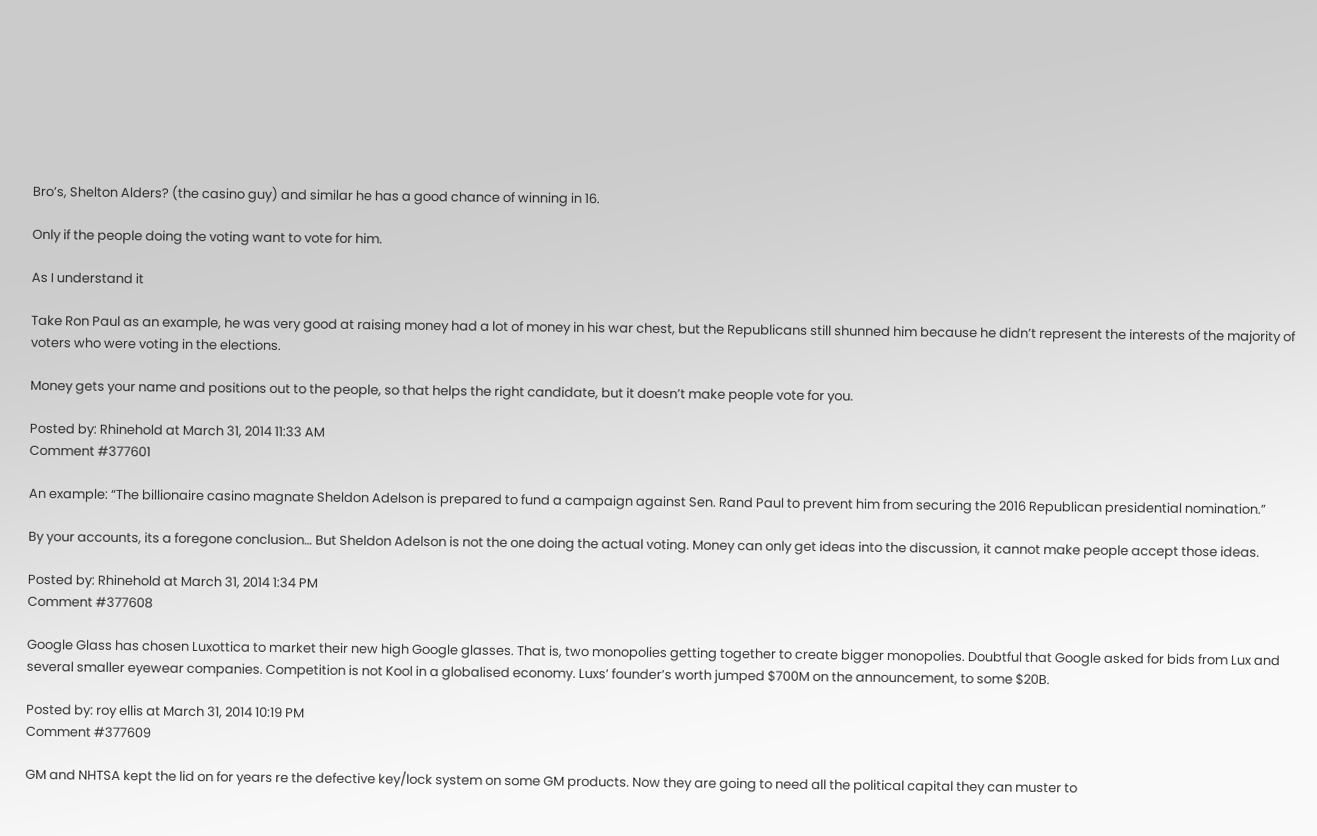Bro’s, Shelton Alders? (the casino guy) and similar he has a good chance of winning in 16.

Only if the people doing the voting want to vote for him.

As I understand it

Take Ron Paul as an example, he was very good at raising money had a lot of money in his war chest, but the Republicans still shunned him because he didn’t represent the interests of the majority of voters who were voting in the elections.

Money gets your name and positions out to the people, so that helps the right candidate, but it doesn’t make people vote for you.

Posted by: Rhinehold at March 31, 2014 11:33 AM
Comment #377601

An example: “The billionaire casino magnate Sheldon Adelson is prepared to fund a campaign against Sen. Rand Paul to prevent him from securing the 2016 Republican presidential nomination.”

By your accounts, its a foregone conclusion… But Sheldon Adelson is not the one doing the actual voting. Money can only get ideas into the discussion, it cannot make people accept those ideas.

Posted by: Rhinehold at March 31, 2014 1:34 PM
Comment #377608

Google Glass has chosen Luxottica to market their new high Google glasses. That is, two monopolies getting together to create bigger monopolies. Doubtful that Google asked for bids from Lux and several smaller eyewear companies. Competition is not Kool in a globalised economy. Luxs’ founder’s worth jumped $700M on the announcement, to some $20B.

Posted by: roy ellis at March 31, 2014 10:19 PM
Comment #377609

GM and NHTSA kept the lid on for years re the defective key/lock system on some GM products. Now they are going to need all the political capital they can muster to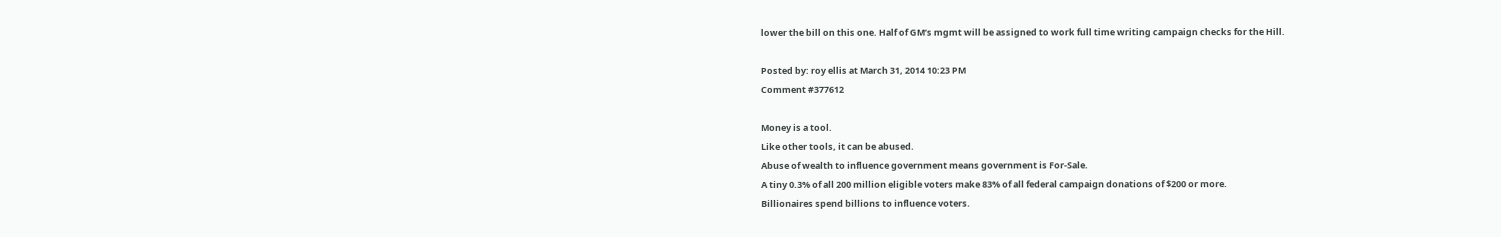lower the bill on this one. Half of GM’s mgmt will be assigned to work full time writing campaign checks for the Hill.

Posted by: roy ellis at March 31, 2014 10:23 PM
Comment #377612

Money is a tool.
Like other tools, it can be abused.
Abuse of wealth to influence government means government is For-Sale.
A tiny 0.3% of all 200 million eligible voters make 83% of all federal campaign donations of $200 or more.
Billionaires spend billions to influence voters.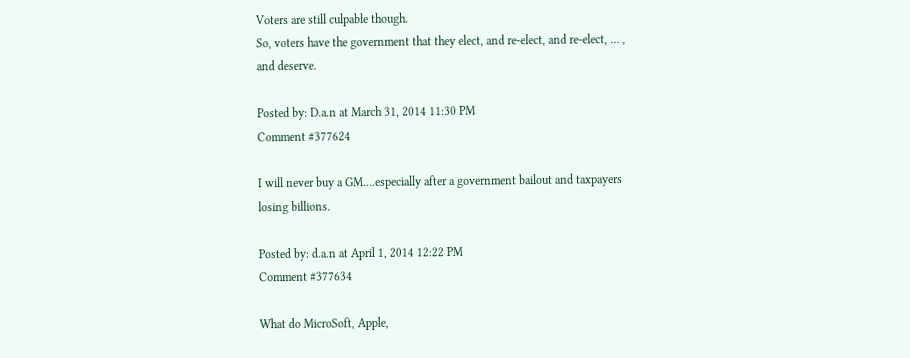Voters are still culpable though.
So, voters have the government that they elect, and re-elect, and re-elect, … , and deserve.

Posted by: D.a.n at March 31, 2014 11:30 PM
Comment #377624

I will never buy a GM….especially after a government bailout and taxpayers losing billions.

Posted by: d.a.n at April 1, 2014 12:22 PM
Comment #377634

What do MicroSoft, Apple,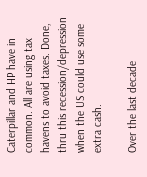Caterpillar and HP have in common. All are using tax havens to avoid taxes. Done, thru this recession/depression when the US could use some extra cash.

Over the last decade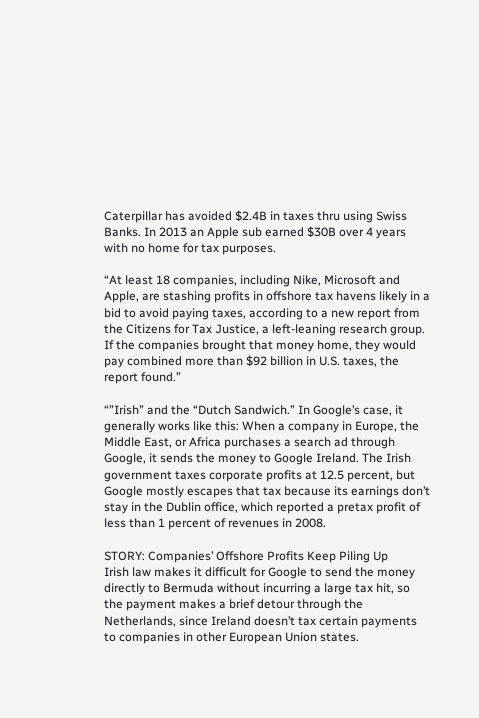Caterpillar has avoided $2.4B in taxes thru using Swiss Banks. In 2013 an Apple sub earned $30B over 4 years with no home for tax purposes.

“At least 18 companies, including Nike, Microsoft and Apple, are stashing profits in offshore tax havens likely in a bid to avoid paying taxes, according to a new report from the Citizens for Tax Justice, a left-leaning research group. If the companies brought that money home, they would pay combined more than $92 billion in U.S. taxes, the report found.”

“”Irish” and the “Dutch Sandwich.” In Google’s case, it generally works like this: When a company in Europe, the Middle East, or Africa purchases a search ad through Google, it sends the money to Google Ireland. The Irish government taxes corporate profits at 12.5 percent, but Google mostly escapes that tax because its earnings don’t stay in the Dublin office, which reported a pretax profit of less than 1 percent of revenues in 2008.

STORY: Companies’ Offshore Profits Keep Piling Up
Irish law makes it difficult for Google to send the money directly to Bermuda without incurring a large tax hit, so the payment makes a brief detour through the Netherlands, since Ireland doesn’t tax certain payments to companies in other European Union states.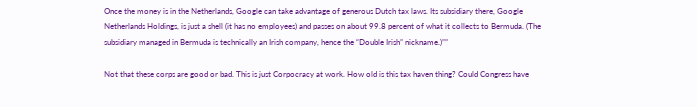Once the money is in the Netherlands, Google can take advantage of generous Dutch tax laws. Its subsidiary there, Google Netherlands Holdings, is just a shell (it has no employees) and passes on about 99.8 percent of what it collects to Bermuda. (The subsidiary managed in Bermuda is technically an Irish company, hence the “Double Irish” nickname.)””

Not that these corps are good or bad. This is just Corpocracy at work. How old is this tax haven thing? Could Congress have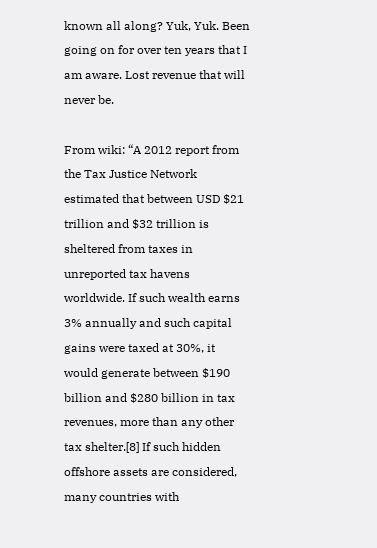known all along? Yuk, Yuk. Been going on for over ten years that I am aware. Lost revenue that will never be.

From wiki: “A 2012 report from the Tax Justice Network estimated that between USD $21 trillion and $32 trillion is sheltered from taxes in unreported tax havens worldwide. If such wealth earns 3% annually and such capital gains were taxed at 30%, it would generate between $190 billion and $280 billion in tax revenues, more than any other tax shelter.[8] If such hidden offshore assets are considered, many countries with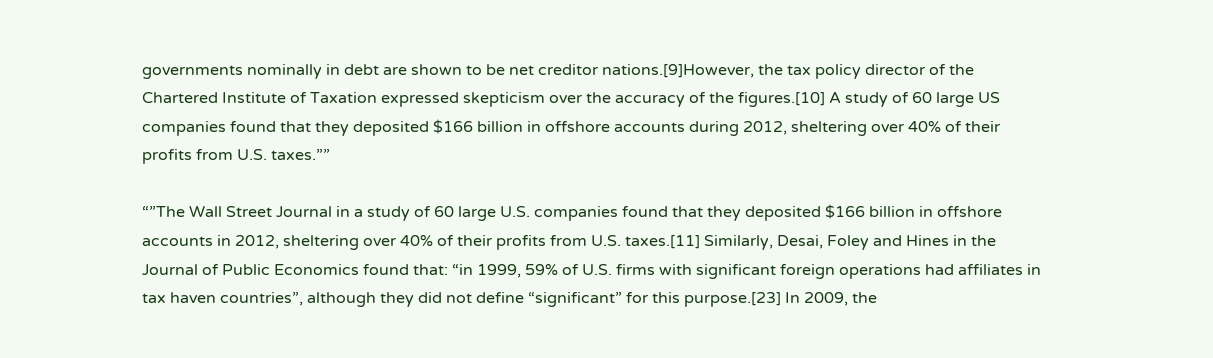governments nominally in debt are shown to be net creditor nations.[9]However, the tax policy director of the Chartered Institute of Taxation expressed skepticism over the accuracy of the figures.[10] A study of 60 large US companies found that they deposited $166 billion in offshore accounts during 2012, sheltering over 40% of their profits from U.S. taxes.””

“”The Wall Street Journal in a study of 60 large U.S. companies found that they deposited $166 billion in offshore accounts in 2012, sheltering over 40% of their profits from U.S. taxes.[11] Similarly, Desai, Foley and Hines in the Journal of Public Economics found that: “in 1999, 59% of U.S. firms with significant foreign operations had affiliates in tax haven countries”, although they did not define “significant” for this purpose.[23] In 2009, the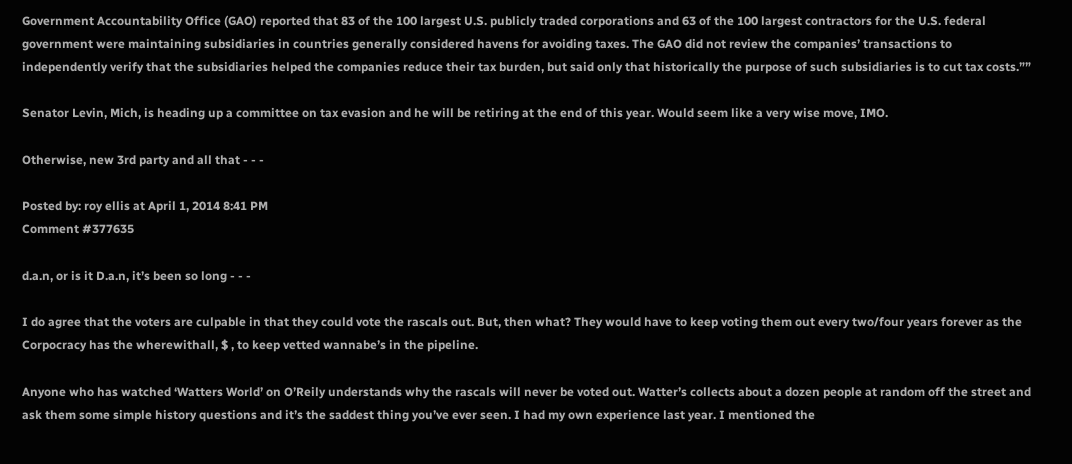Government Accountability Office (GAO) reported that 83 of the 100 largest U.S. publicly traded corporations and 63 of the 100 largest contractors for the U.S. federal government were maintaining subsidiaries in countries generally considered havens for avoiding taxes. The GAO did not review the companies’ transactions to independently verify that the subsidiaries helped the companies reduce their tax burden, but said only that historically the purpose of such subsidiaries is to cut tax costs.””

Senator Levin, Mich, is heading up a committee on tax evasion and he will be retiring at the end of this year. Would seem like a very wise move, IMO.

Otherwise, new 3rd party and all that - - -

Posted by: roy ellis at April 1, 2014 8:41 PM
Comment #377635

d.a.n, or is it D.a.n, it’s been so long - - -

I do agree that the voters are culpable in that they could vote the rascals out. But, then what? They would have to keep voting them out every two/four years forever as the Corpocracy has the wherewithall, $ , to keep vetted wannabe’s in the pipeline.

Anyone who has watched ‘Watters World’ on O’Reily understands why the rascals will never be voted out. Watter’s collects about a dozen people at random off the street and ask them some simple history questions and it’s the saddest thing you’ve ever seen. I had my own experience last year. I mentioned the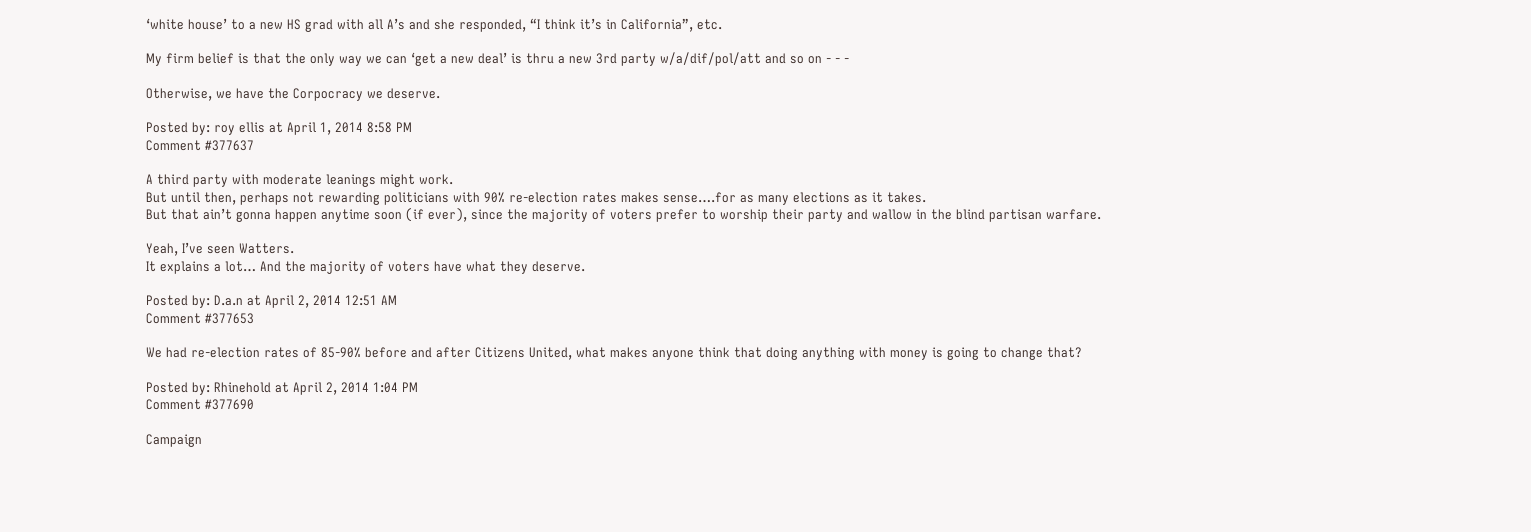‘white house’ to a new HS grad with all A’s and she responded, “I think it’s in California”, etc.

My firm belief is that the only way we can ‘get a new deal’ is thru a new 3rd party w/a/dif/pol/att and so on - - -

Otherwise, we have the Corpocracy we deserve.

Posted by: roy ellis at April 1, 2014 8:58 PM
Comment #377637

A third party with moderate leanings might work.
But until then, perhaps not rewarding politicians with 90% re-election rates makes sense….for as many elections as it takes.
But that ain’t gonna happen anytime soon (if ever), since the majority of voters prefer to worship their party and wallow in the blind partisan warfare.

Yeah, I’ve seen Watters.
It explains a lot… And the majority of voters have what they deserve.

Posted by: D.a.n at April 2, 2014 12:51 AM
Comment #377653

We had re-election rates of 85-90% before and after Citizens United, what makes anyone think that doing anything with money is going to change that?

Posted by: Rhinehold at April 2, 2014 1:04 PM
Comment #377690

Campaign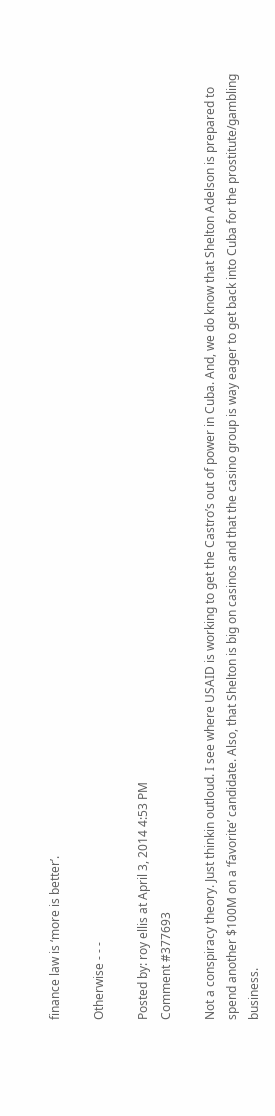finance law is ‘more is better’.

Otherwise - - -

Posted by: roy ellis at April 3, 2014 4:53 PM
Comment #377693

Not a conspiracy theory. Just thinkin outloud. I see where USAID is working to get the Castro’s out of power in Cuba. And, we do know that Shelton Adelson is prepared to spend another $100M on a ‘favorite’ candidate. Also, that Shelton is big on casinos and that the casino group is way eager to get back into Cuba for the prostitute/gambling business.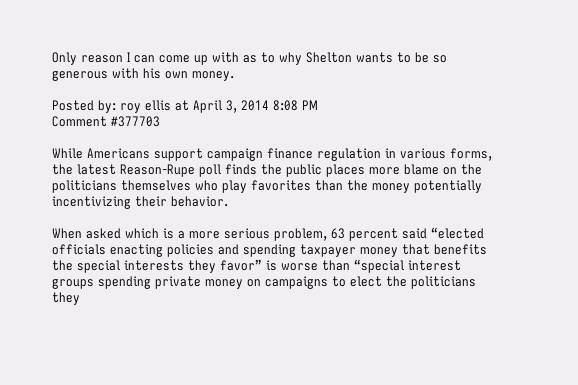Only reason I can come up with as to why Shelton wants to be so generous with his own money.

Posted by: roy ellis at April 3, 2014 8:08 PM
Comment #377703

While Americans support campaign finance regulation in various forms, the latest Reason-Rupe poll finds the public places more blame on the politicians themselves who play favorites than the money potentially incentivizing their behavior.

When asked which is a more serious problem, 63 percent said “elected officials enacting policies and spending taxpayer money that benefits the special interests they favor” is worse than “special interest groups spending private money on campaigns to elect the politicians they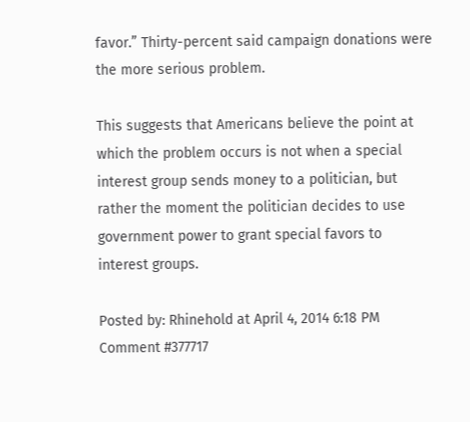favor.” Thirty-percent said campaign donations were the more serious problem.

This suggests that Americans believe the point at which the problem occurs is not when a special interest group sends money to a politician, but rather the moment the politician decides to use government power to grant special favors to interest groups.

Posted by: Rhinehold at April 4, 2014 6:18 PM
Comment #377717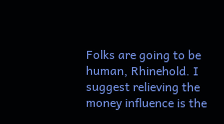Folks are going to be human, Rhinehold. I suggest relieving the money influence is the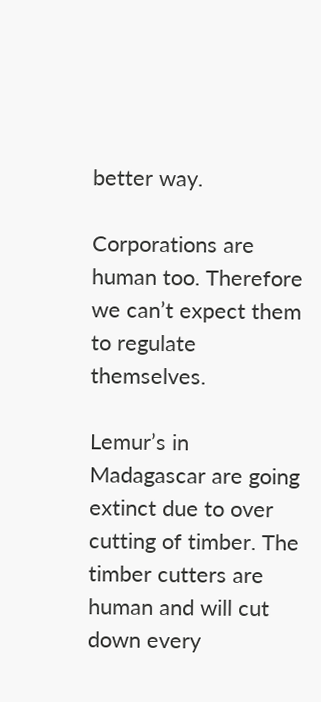better way.

Corporations are human too. Therefore we can’t expect them to regulate themselves.

Lemur’s in Madagascar are going extinct due to over cutting of timber. The timber cutters are human and will cut down every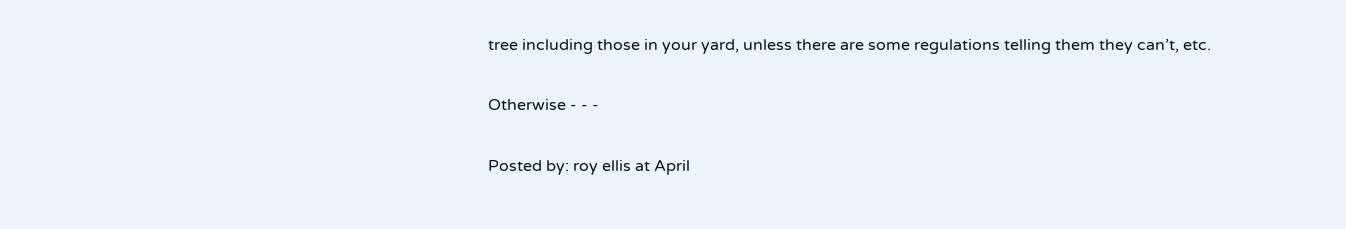tree including those in your yard, unless there are some regulations telling them they can’t, etc.

Otherwise - - -

Posted by: roy ellis at April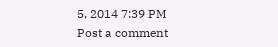5, 2014 7:39 PM
Post a comment